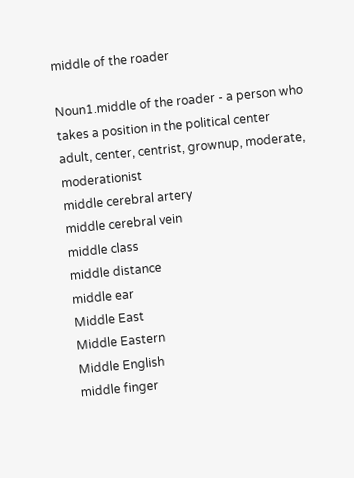middle of the roader

Noun1.middle of the roader - a person who takes a position in the political center
adult, center, centrist, grownup, moderate, moderationist
middle cerebral artery
middle cerebral vein
middle class
middle distance
middle ear
Middle East
Middle Eastern
Middle English
middle finger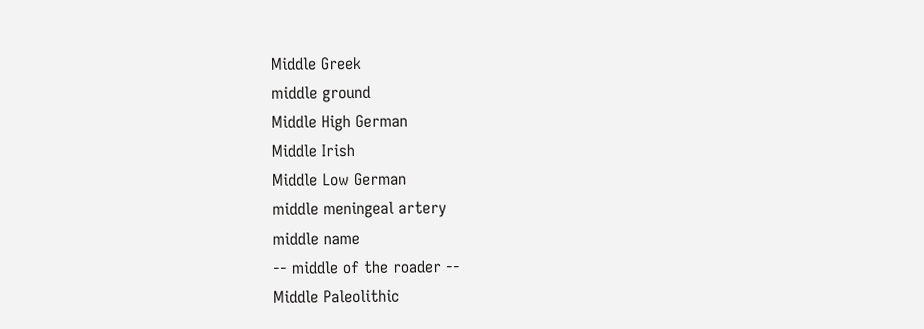Middle Greek
middle ground
Middle High German
Middle Irish
Middle Low German
middle meningeal artery
middle name
-- middle of the roader --
Middle Paleolithic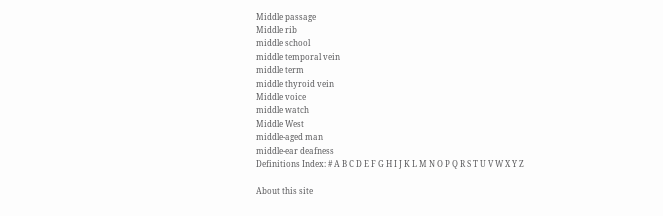Middle passage
Middle rib
middle school
middle temporal vein
middle term
middle thyroid vein
Middle voice
middle watch
Middle West
middle-aged man
middle-ear deafness
Definitions Index: # A B C D E F G H I J K L M N O P Q R S T U V W X Y Z

About this site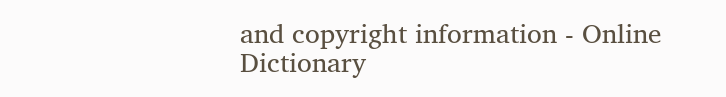and copyright information - Online Dictionary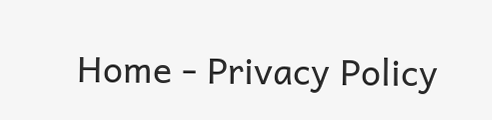Home - Privacy Policy